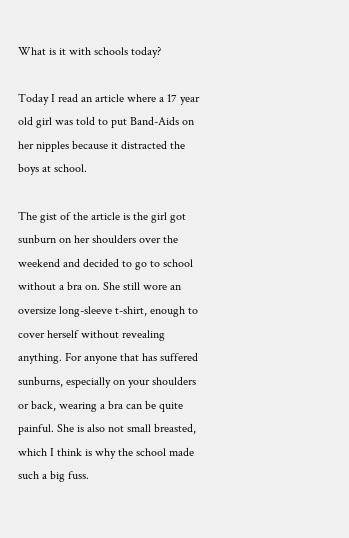What is it with schools today?

Today I read an article where a 17 year old girl was told to put Band-Aids on her nipples because it distracted the boys at school.

The gist of the article is the girl got sunburn on her shoulders over the weekend and decided to go to school without a bra on. She still wore an oversize long-sleeve t-shirt, enough to cover herself without revealing anything. For anyone that has suffered sunburns, especially on your shoulders or back, wearing a bra can be quite painful. She is also not small breasted, which I think is why the school made such a big fuss.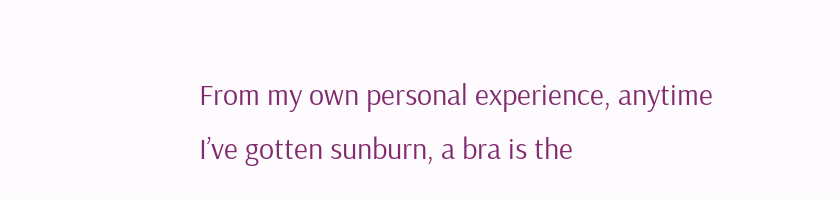From my own personal experience, anytime I’ve gotten sunburn, a bra is the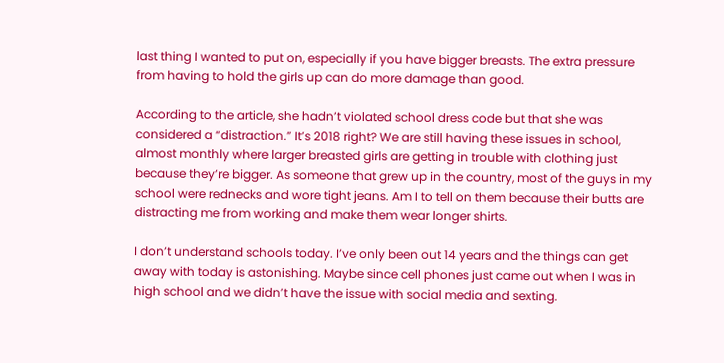last thing I wanted to put on, especially if you have bigger breasts. The extra pressure from having to hold the girls up can do more damage than good.

According to the article, she hadn’t violated school dress code but that she was considered a “distraction.” It’s 2018 right? We are still having these issues in school, almost monthly where larger breasted girls are getting in trouble with clothing just because they’re bigger. As someone that grew up in the country, most of the guys in my school were rednecks and wore tight jeans. Am I to tell on them because their butts are distracting me from working and make them wear longer shirts.

I don’t understand schools today. I’ve only been out 14 years and the things can get away with today is astonishing. Maybe since cell phones just came out when I was in high school and we didn’t have the issue with social media and sexting.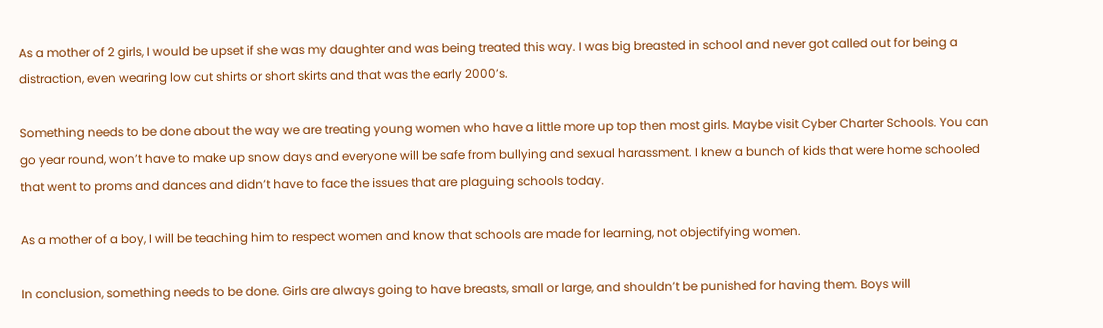As a mother of 2 girls, I would be upset if she was my daughter and was being treated this way. I was big breasted in school and never got called out for being a distraction, even wearing low cut shirts or short skirts and that was the early 2000’s.

Something needs to be done about the way we are treating young women who have a little more up top then most girls. Maybe visit Cyber Charter Schools. You can go year round, won’t have to make up snow days and everyone will be safe from bullying and sexual harassment. I knew a bunch of kids that were home schooled that went to proms and dances and didn’t have to face the issues that are plaguing schools today.

As a mother of a boy, I will be teaching him to respect women and know that schools are made for learning, not objectifying women.

In conclusion, something needs to be done. Girls are always going to have breasts, small or large, and shouldn’t be punished for having them. Boys will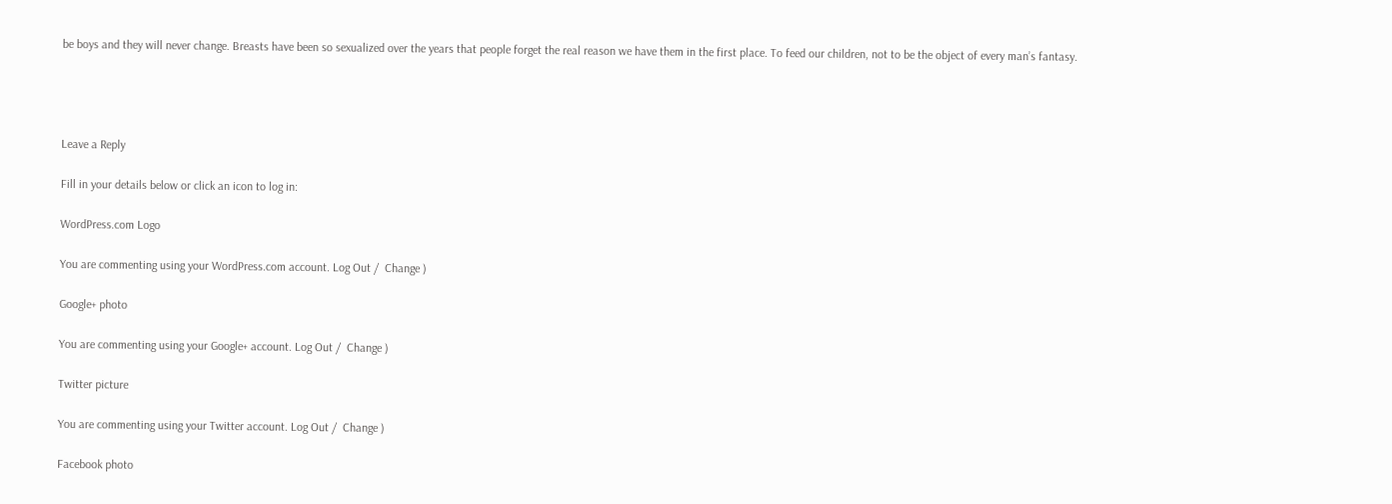be boys and they will never change. Breasts have been so sexualized over the years that people forget the real reason we have them in the first place. To feed our children, not to be the object of every man’s fantasy.




Leave a Reply

Fill in your details below or click an icon to log in:

WordPress.com Logo

You are commenting using your WordPress.com account. Log Out /  Change )

Google+ photo

You are commenting using your Google+ account. Log Out /  Change )

Twitter picture

You are commenting using your Twitter account. Log Out /  Change )

Facebook photo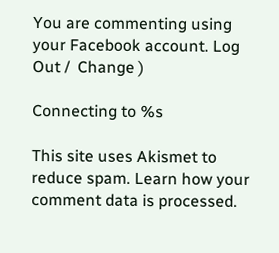You are commenting using your Facebook account. Log Out /  Change )

Connecting to %s

This site uses Akismet to reduce spam. Learn how your comment data is processed.